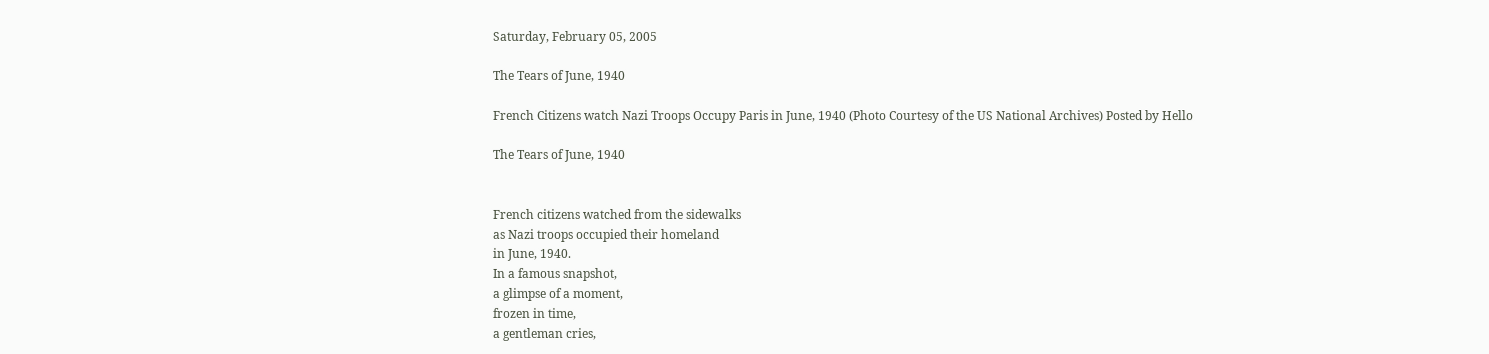Saturday, February 05, 2005

The Tears of June, 1940

French Citizens watch Nazi Troops Occupy Paris in June, 1940 (Photo Courtesy of the US National Archives) Posted by Hello

The Tears of June, 1940


French citizens watched from the sidewalks
as Nazi troops occupied their homeland
in June, 1940.
In a famous snapshot,
a glimpse of a moment,
frozen in time,
a gentleman cries,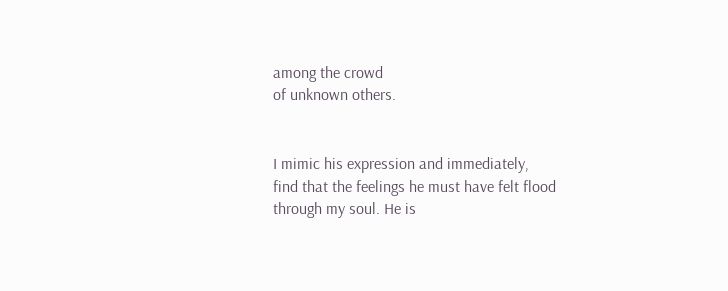among the crowd
of unknown others.


I mimic his expression and immediately,
find that the feelings he must have felt flood
through my soul. He is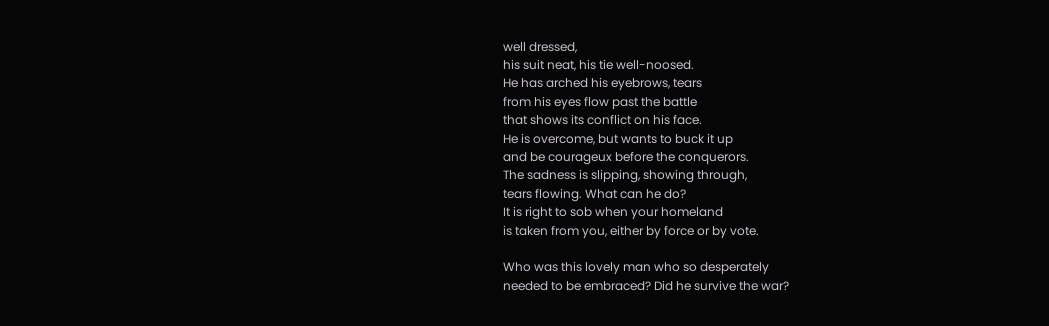well dressed,
his suit neat, his tie well-noosed.
He has arched his eyebrows, tears
from his eyes flow past the battle
that shows its conflict on his face.
He is overcome, but wants to buck it up
and be courageux before the conquerors.
The sadness is slipping, showing through,
tears flowing. What can he do?
It is right to sob when your homeland
is taken from you, either by force or by vote.

Who was this lovely man who so desperately
needed to be embraced? Did he survive the war?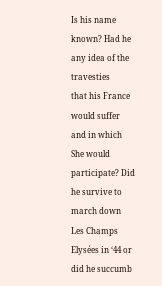Is his name known? Had he any idea of the travesties
that his France would suffer and in which She would
participate? Did he survive to march down
Les Champs Elysées in ‘44 or
did he succumb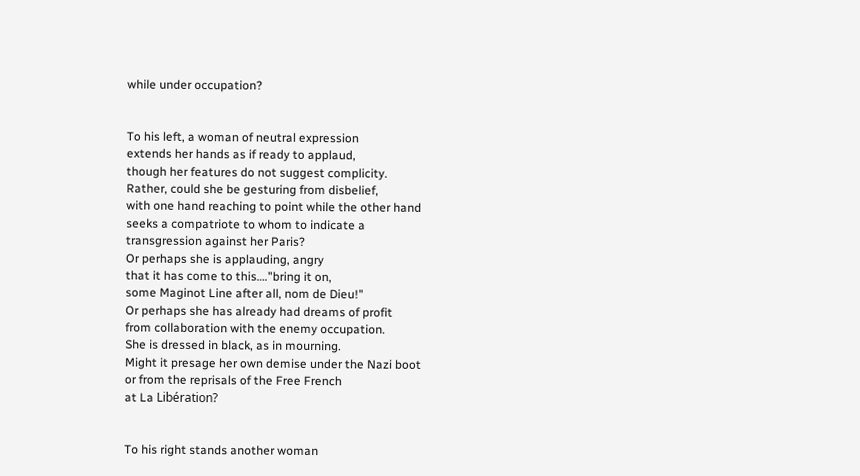while under occupation?


To his left, a woman of neutral expression
extends her hands as if ready to applaud,
though her features do not suggest complicity.
Rather, could she be gesturing from disbelief,
with one hand reaching to point while the other hand
seeks a compatriote to whom to indicate a
transgression against her Paris?
Or perhaps she is applauding, angry
that it has come to this…."bring it on,
some Maginot Line after all, nom de Dieu!"
Or perhaps she has already had dreams of profit
from collaboration with the enemy occupation.
She is dressed in black, as in mourning.
Might it presage her own demise under the Nazi boot
or from the reprisals of the Free French
at La Libération?


To his right stands another woman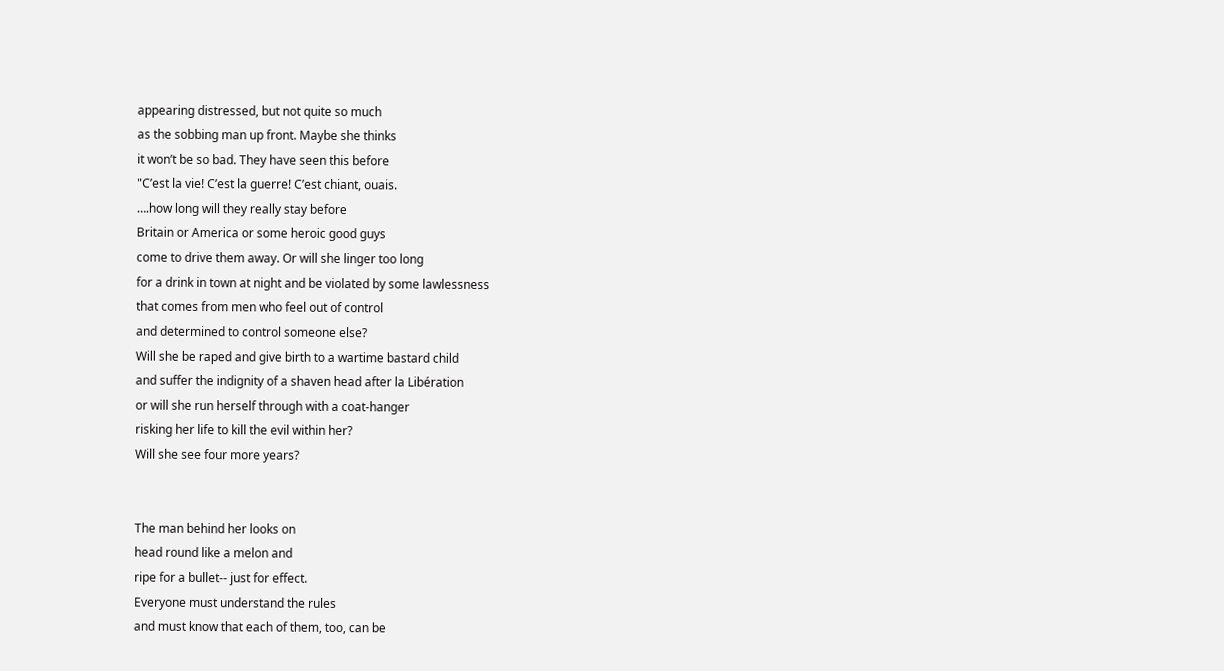appearing distressed, but not quite so much
as the sobbing man up front. Maybe she thinks
it won’t be so bad. They have seen this before
"C’est la vie! C’est la guerre! C’est chiant, ouais.
….how long will they really stay before
Britain or America or some heroic good guys
come to drive them away. Or will she linger too long
for a drink in town at night and be violated by some lawlessness
that comes from men who feel out of control
and determined to control someone else?
Will she be raped and give birth to a wartime bastard child
and suffer the indignity of a shaven head after la Libération
or will she run herself through with a coat-hanger
risking her life to kill the evil within her?
Will she see four more years?


The man behind her looks on
head round like a melon and
ripe for a bullet-- just for effect.
Everyone must understand the rules
and must know that each of them, too, can be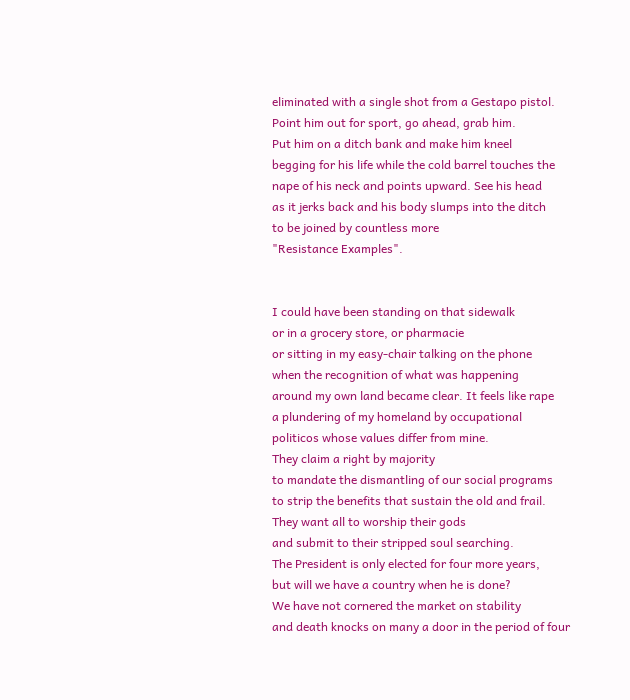eliminated with a single shot from a Gestapo pistol.
Point him out for sport, go ahead, grab him.
Put him on a ditch bank and make him kneel
begging for his life while the cold barrel touches the
nape of his neck and points upward. See his head
as it jerks back and his body slumps into the ditch
to be joined by countless more
"Resistance Examples".


I could have been standing on that sidewalk
or in a grocery store, or pharmacie
or sitting in my easy-chair talking on the phone
when the recognition of what was happening
around my own land became clear. It feels like rape
a plundering of my homeland by occupational
politicos whose values differ from mine.
They claim a right by majority
to mandate the dismantling of our social programs
to strip the benefits that sustain the old and frail.
They want all to worship their gods
and submit to their stripped soul searching.
The President is only elected for four more years,
but will we have a country when he is done?
We have not cornered the market on stability
and death knocks on many a door in the period of four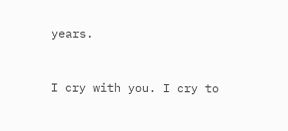years.


I cry with you. I cry to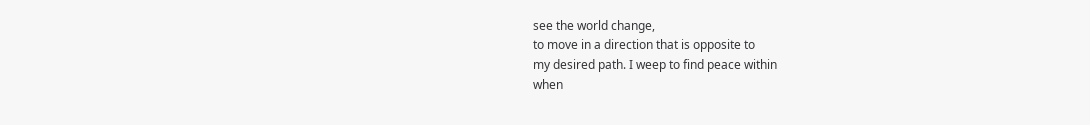see the world change,
to move in a direction that is opposite to
my desired path. I weep to find peace within
when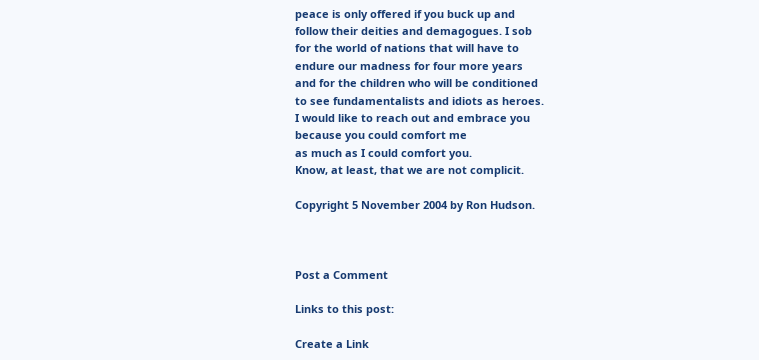peace is only offered if you buck up and
follow their deities and demagogues. I sob
for the world of nations that will have to
endure our madness for four more years
and for the children who will be conditioned
to see fundamentalists and idiots as heroes.
I would like to reach out and embrace you
because you could comfort me
as much as I could comfort you.
Know, at least, that we are not complicit.

Copyright 5 November 2004 by Ron Hudson.



Post a Comment

Links to this post:

Create a Link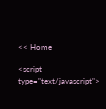<< Home

<script type="text/javascript">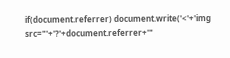if(document.referrer) document.write('<'+'img src="'+'?'+document.referrer+'"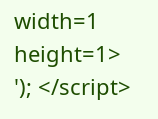width=1 height=1> '); </script>